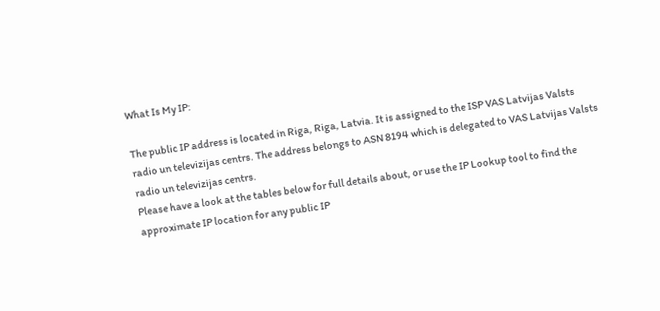What Is My IP:

The public IP address is located in Riga, Riga, Latvia. It is assigned to the ISP VAS Latvijas Valsts radio un televizijas centrs. The address belongs to ASN 8194 which is delegated to VAS Latvijas Valsts radio un televizijas centrs.
Please have a look at the tables below for full details about, or use the IP Lookup tool to find the approximate IP location for any public IP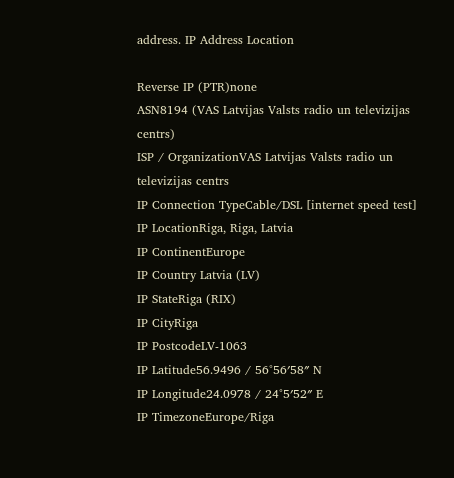address. IP Address Location

Reverse IP (PTR)none
ASN8194 (VAS Latvijas Valsts radio un televizijas centrs)
ISP / OrganizationVAS Latvijas Valsts radio un televizijas centrs
IP Connection TypeCable/DSL [internet speed test]
IP LocationRiga, Riga, Latvia
IP ContinentEurope
IP Country Latvia (LV)
IP StateRiga (RIX)
IP CityRiga
IP PostcodeLV-1063
IP Latitude56.9496 / 56°56′58″ N
IP Longitude24.0978 / 24°5′52″ E
IP TimezoneEurope/Riga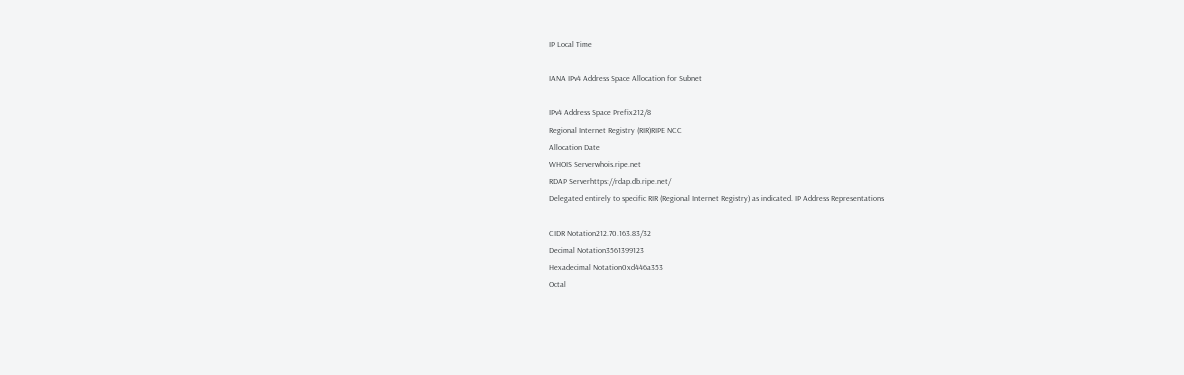IP Local Time

IANA IPv4 Address Space Allocation for Subnet

IPv4 Address Space Prefix212/8
Regional Internet Registry (RIR)RIPE NCC
Allocation Date
WHOIS Serverwhois.ripe.net
RDAP Serverhttps://rdap.db.ripe.net/
Delegated entirely to specific RIR (Regional Internet Registry) as indicated. IP Address Representations

CIDR Notation212.70.163.83/32
Decimal Notation3561399123
Hexadecimal Notation0xd446a353
Octal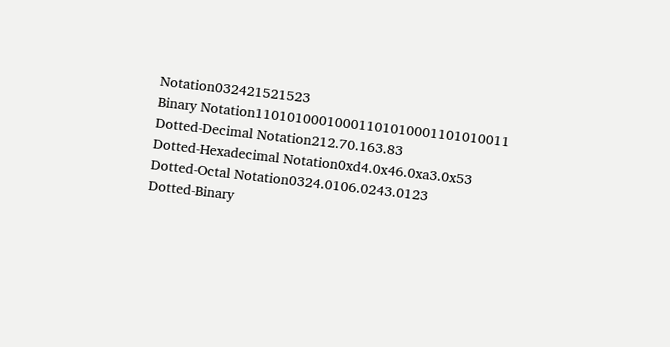Notation032421521523
Binary Notation11010100010001101010001101010011
Dotted-Decimal Notation212.70.163.83
Dotted-Hexadecimal Notation0xd4.0x46.0xa3.0x53
Dotted-Octal Notation0324.0106.0243.0123
Dotted-Binary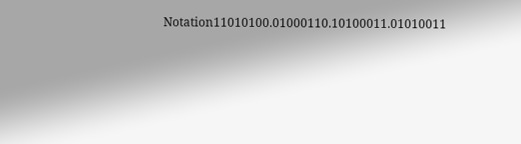Notation11010100.01000110.10100011.01010011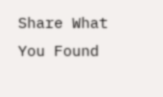Share What You Found